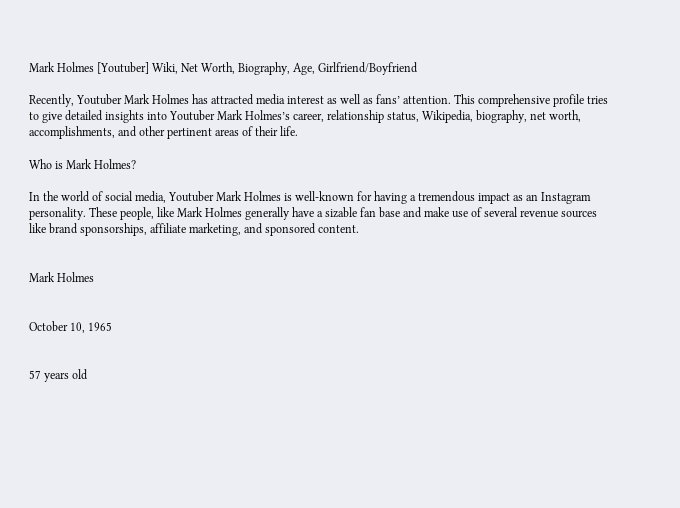Mark Holmes [Youtuber] Wiki, Net Worth, Biography, Age, Girlfriend/Boyfriend

Recently, Youtuber Mark Holmes has attracted media interest as well as fans’ attention. This comprehensive profile tries to give detailed insights into Youtuber Mark Holmes’s career, relationship status, Wikipedia, biography, net worth, accomplishments, and other pertinent areas of their life.

Who is Mark Holmes?

In the world of social media, Youtuber Mark Holmes is well-known for having a tremendous impact as an Instagram personality. These people, like Mark Holmes generally have a sizable fan base and make use of several revenue sources like brand sponsorships, affiliate marketing, and sponsored content.


Mark Holmes


October 10, 1965


57 years old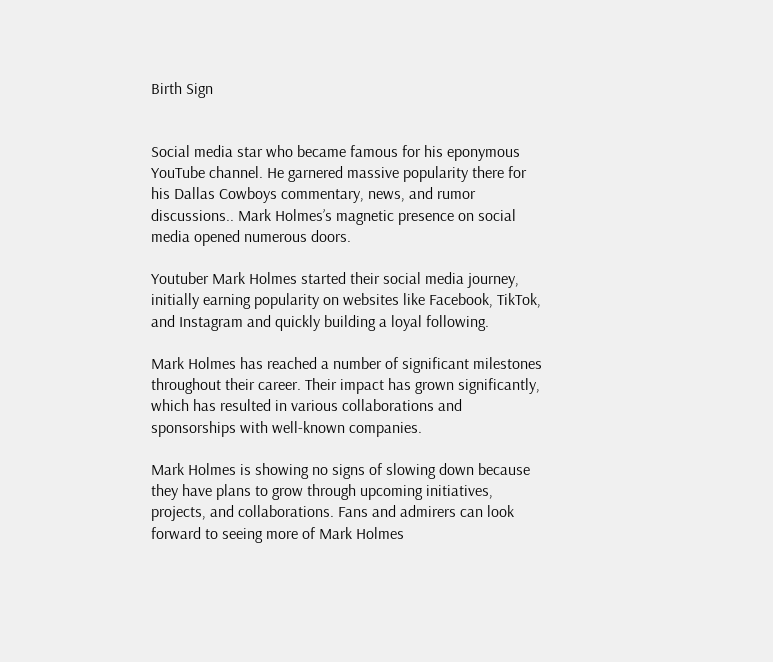Birth Sign


Social media star who became famous for his eponymous YouTube channel. He garnered massive popularity there for his Dallas Cowboys commentary, news, and rumor discussions.. Mark Holmes’s magnetic presence on social media opened numerous doors.

Youtuber Mark Holmes started their social media journey, initially earning popularity on websites like Facebook, TikTok, and Instagram and quickly building a loyal following.

Mark Holmes has reached a number of significant milestones throughout their career. Their impact has grown significantly, which has resulted in various collaborations and sponsorships with well-known companies.

Mark Holmes is showing no signs of slowing down because they have plans to grow through upcoming initiatives, projects, and collaborations. Fans and admirers can look forward to seeing more of Mark Holmes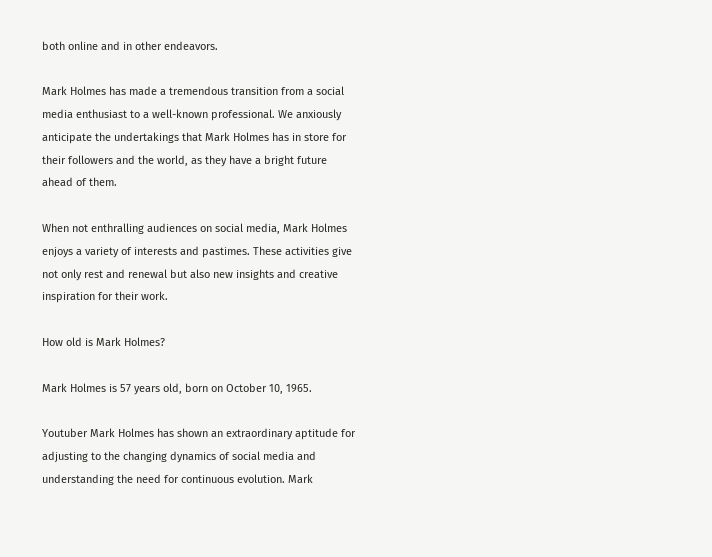both online and in other endeavors.

Mark Holmes has made a tremendous transition from a social media enthusiast to a well-known professional. We anxiously anticipate the undertakings that Mark Holmes has in store for their followers and the world, as they have a bright future ahead of them.

When not enthralling audiences on social media, Mark Holmes enjoys a variety of interests and pastimes. These activities give not only rest and renewal but also new insights and creative inspiration for their work.

How old is Mark Holmes?

Mark Holmes is 57 years old, born on October 10, 1965.

Youtuber Mark Holmes has shown an extraordinary aptitude for adjusting to the changing dynamics of social media and understanding the need for continuous evolution. Mark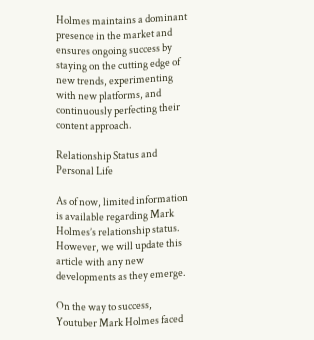Holmes maintains a dominant presence in the market and ensures ongoing success by staying on the cutting edge of new trends, experimenting with new platforms, and continuously perfecting their content approach.

Relationship Status and Personal Life

As of now, limited information is available regarding Mark Holmes’s relationship status. However, we will update this article with any new developments as they emerge.

On the way to success, Youtuber Mark Holmes faced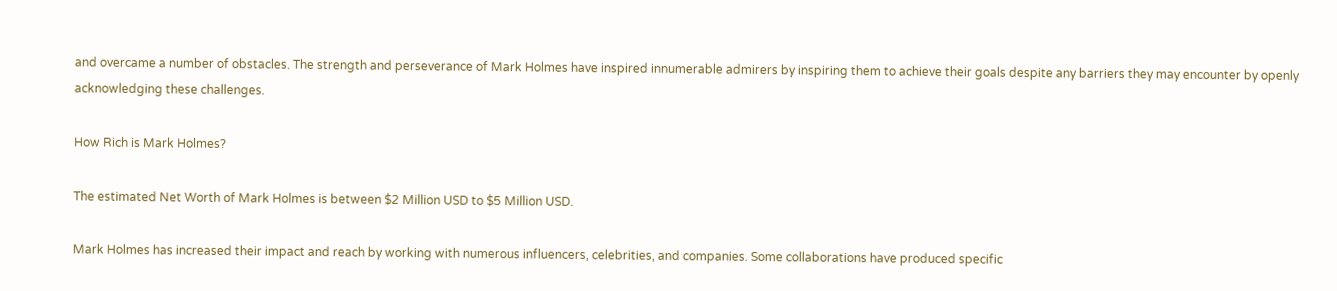and overcame a number of obstacles. The strength and perseverance of Mark Holmes have inspired innumerable admirers by inspiring them to achieve their goals despite any barriers they may encounter by openly acknowledging these challenges.

How Rich is Mark Holmes?

The estimated Net Worth of Mark Holmes is between $2 Million USD to $5 Million USD.

Mark Holmes has increased their impact and reach by working with numerous influencers, celebrities, and companies. Some collaborations have produced specific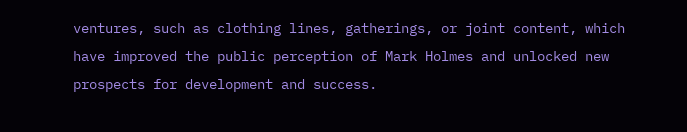ventures, such as clothing lines, gatherings, or joint content, which have improved the public perception of Mark Holmes and unlocked new prospects for development and success.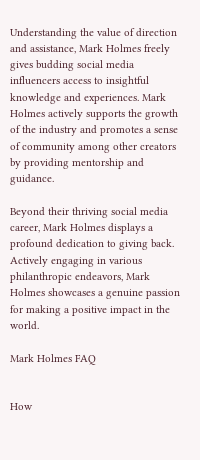Understanding the value of direction and assistance, Mark Holmes freely gives budding social media influencers access to insightful knowledge and experiences. Mark Holmes actively supports the growth of the industry and promotes a sense of community among other creators by providing mentorship and guidance.

Beyond their thriving social media career, Mark Holmes displays a profound dedication to giving back. Actively engaging in various philanthropic endeavors, Mark Holmes showcases a genuine passion for making a positive impact in the world.

Mark Holmes FAQ


How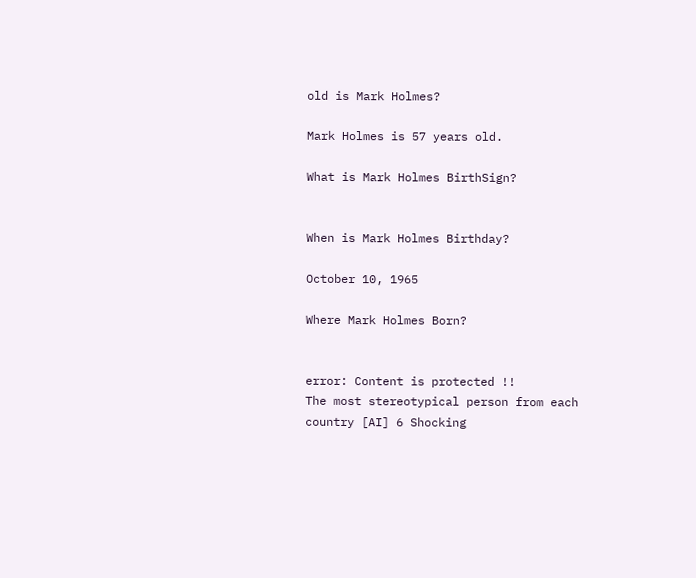old is Mark Holmes?

Mark Holmes is 57 years old.

What is Mark Holmes BirthSign?


When is Mark Holmes Birthday?

October 10, 1965

Where Mark Holmes Born?


error: Content is protected !!
The most stereotypical person from each country [AI] 6 Shocking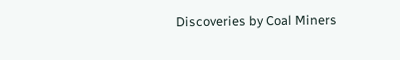Discoveries by Coal Miners